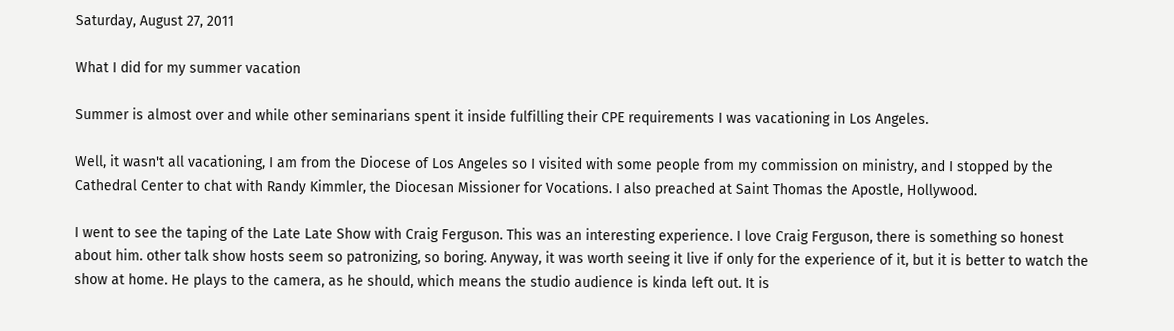Saturday, August 27, 2011

What I did for my summer vacation

Summer is almost over and while other seminarians spent it inside fulfilling their CPE requirements I was vacationing in Los Angeles.

Well, it wasn't all vacationing, I am from the Diocese of Los Angeles so I visited with some people from my commission on ministry, and I stopped by the Cathedral Center to chat with Randy Kimmler, the Diocesan Missioner for Vocations. I also preached at Saint Thomas the Apostle, Hollywood.

I went to see the taping of the Late Late Show with Craig Ferguson. This was an interesting experience. I love Craig Ferguson, there is something so honest about him. other talk show hosts seem so patronizing, so boring. Anyway, it was worth seeing it live if only for the experience of it, but it is better to watch the show at home. He plays to the camera, as he should, which means the studio audience is kinda left out. It is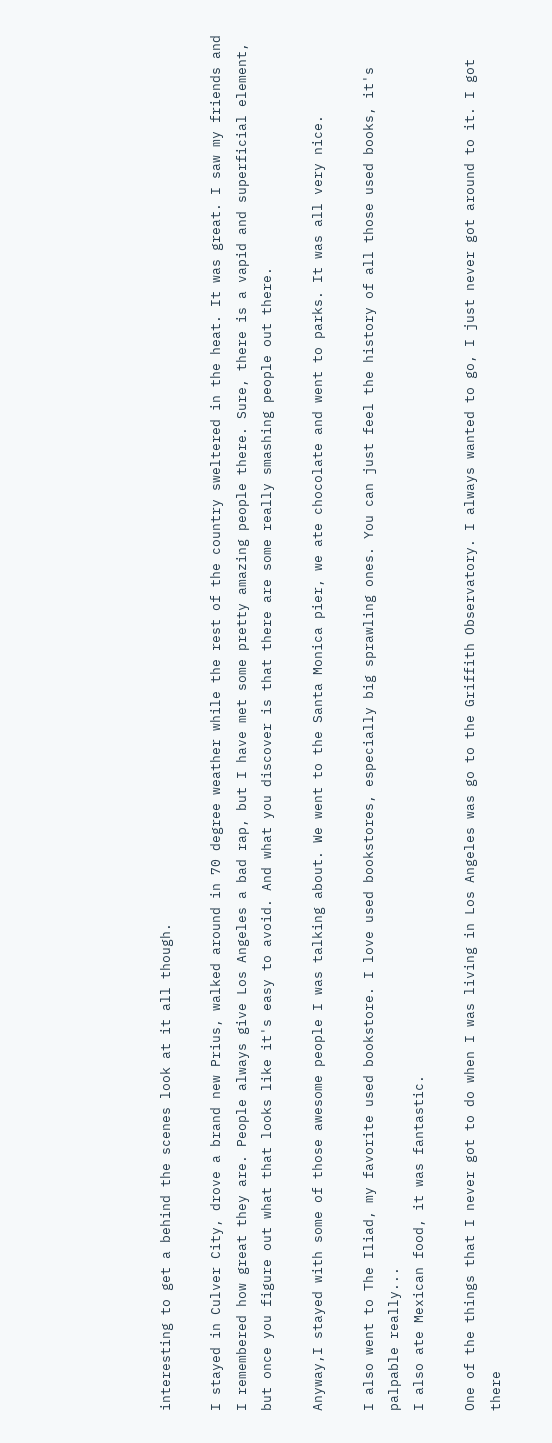interesting to get a behind the scenes look at it all though.

I stayed in Culver City, drove a brand new Prius, walked around in 70 degree weather while the rest of the country sweltered in the heat. It was great. I saw my friends and I remembered how great they are. People always give Los Angeles a bad rap, but I have met some pretty amazing people there. Sure, there is a vapid and superficial element, but once you figure out what that looks like it's easy to avoid. And what you discover is that there are some really smashing people out there.

Anyway,I stayed with some of those awesome people I was talking about. We went to the Santa Monica pier, we ate chocolate and went to parks. It was all very nice.

I also went to The Iliad, my favorite used bookstore. I love used bookstores, especially big sprawling ones. You can just feel the history of all those used books, it's palpable really...
I also ate Mexican food, it was fantastic.

One of the things that I never got to do when I was living in Los Angeles was go to the Griffith Observatory. I always wanted to go, I just never got around to it. I got there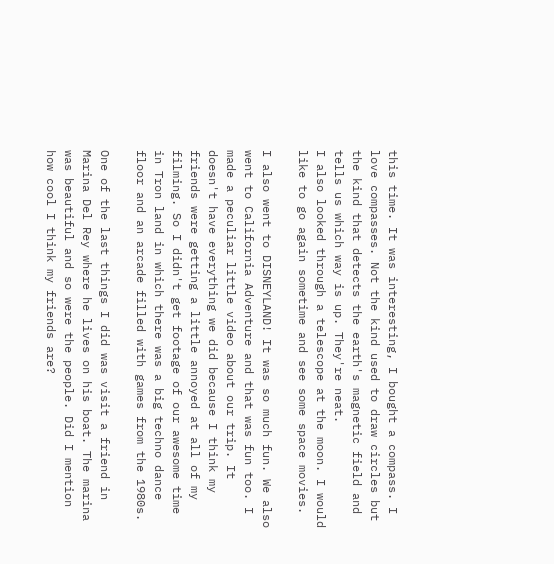this time. It was interesting, I bought a compass. I love compasses. Not the kind used to draw circles but the kind that detects the earth's magnetic field and tells us which way is up. They're neat.
I also looked through a telescope at the moon. I would like to go again sometime and see some space movies.

I also went to DISNEYLAND! It was so much fun. We also went to California Adventure and that was fun too. I made a peculiar little video about our trip. It doesn't have everything we did because I think my friends were getting a little annoyed at all of my filming. So I didn't get footage of our awesome time in Tron land in which there was a big techno dance floor and an arcade filled with games from the 1980s.

One of the last things I did was visit a friend in Marina Del Rey where he lives on his boat. The marina was beautiful and so were the people. Did I mention how cool I think my friends are?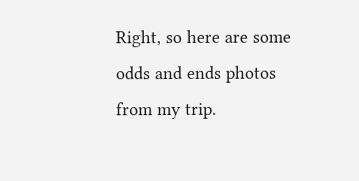Right, so here are some odds and ends photos from my trip.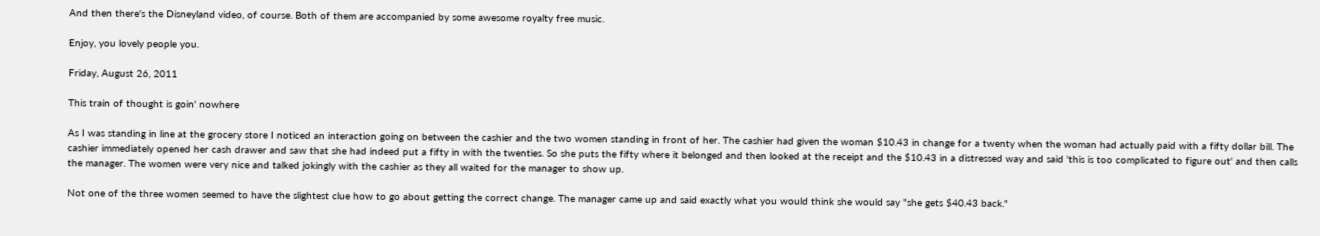And then there's the Disneyland video, of course. Both of them are accompanied by some awesome royalty free music.

Enjoy, you lovely people you.

Friday, August 26, 2011

This train of thought is goin' nowhere

As I was standing in line at the grocery store I noticed an interaction going on between the cashier and the two women standing in front of her. The cashier had given the woman $10.43 in change for a twenty when the woman had actually paid with a fifty dollar bill. The cashier immediately opened her cash drawer and saw that she had indeed put a fifty in with the twenties. So she puts the fifty where it belonged and then looked at the receipt and the $10.43 in a distressed way and said 'this is too complicated to figure out' and then calls the manager. The women were very nice and talked jokingly with the cashier as they all waited for the manager to show up.

Not one of the three women seemed to have the slightest clue how to go about getting the correct change. The manager came up and said exactly what you would think she would say "she gets $40.43 back."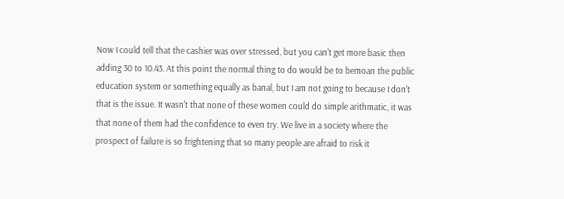Now I could tell that the cashier was over stressed, but you can't get more basic then adding 30 to 10.43. At this point the normal thing to do would be to bemoan the public education system or something equally as banal, but I am not going to because I don't that is the issue. It wasn't that none of these women could do simple arithmatic, it was that none of them had the confidence to even try. We live in a society where the prospect of failure is so frightening that so many people are afraid to risk it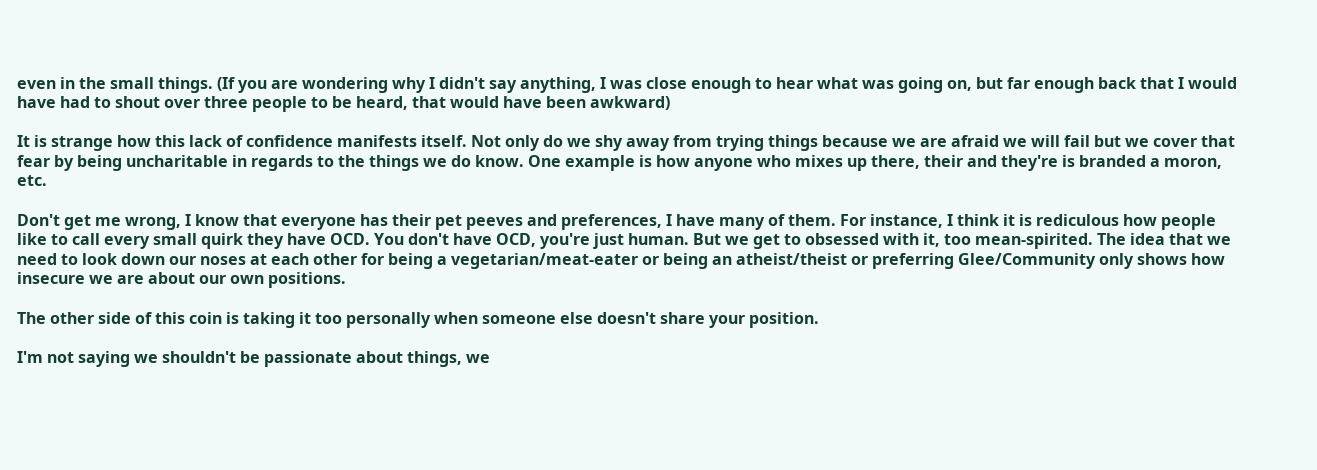even in the small things. (If you are wondering why I didn't say anything, I was close enough to hear what was going on, but far enough back that I would have had to shout over three people to be heard, that would have been awkward)

It is strange how this lack of confidence manifests itself. Not only do we shy away from trying things because we are afraid we will fail but we cover that fear by being uncharitable in regards to the things we do know. One example is how anyone who mixes up there, their and they're is branded a moron, etc.

Don't get me wrong, I know that everyone has their pet peeves and preferences, I have many of them. For instance, I think it is rediculous how people like to call every small quirk they have OCD. You don't have OCD, you're just human. But we get to obsessed with it, too mean-spirited. The idea that we need to look down our noses at each other for being a vegetarian/meat-eater or being an atheist/theist or preferring Glee/Community only shows how insecure we are about our own positions.

The other side of this coin is taking it too personally when someone else doesn't share your position.

I'm not saying we shouldn't be passionate about things, we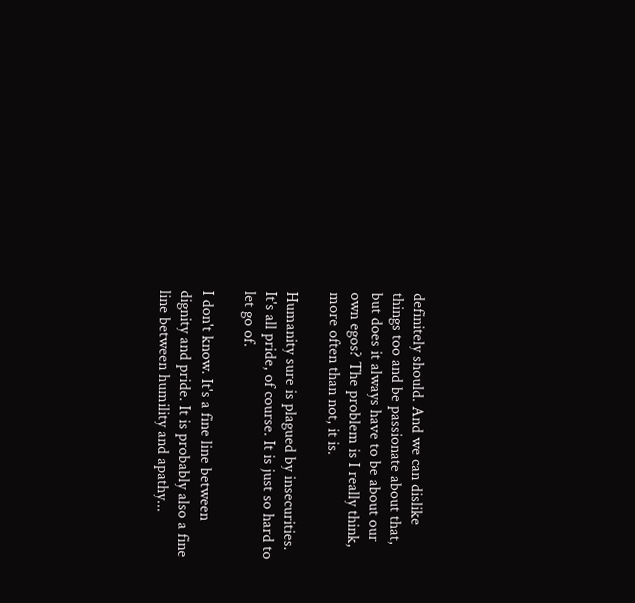definitely should. And we can dislike things too and be passionate about that, but does it always have to be about our own egos? The problem is I really think, more often than not, it is.

Humanity sure is plagued by insecurities. It's all pride, of course. It is just so hard to let go of.

I don't know. It's a fine line between dignity and pride. It is probably also a fine line between humility and apathy...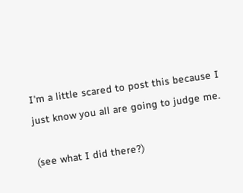I'm a little scared to post this because I just know you all are going to judge me.

(see what I did there?)